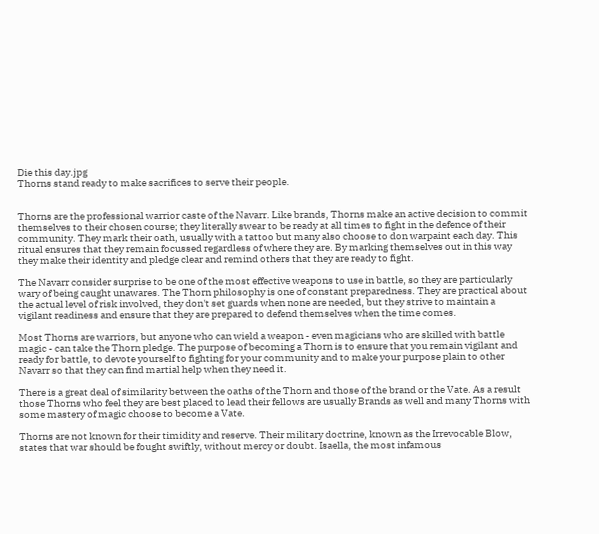Die this day.jpg
Thorns stand ready to make sacrifices to serve their people.


Thorns are the professional warrior caste of the Navarr. Like brands, Thorns make an active decision to commit themselves to their chosen course; they literally swear to be ready at all times to fight in the defence of their community. They mark their oath, usually with a tattoo but many also choose to don warpaint each day. This ritual ensures that they remain focussed regardless of where they are. By marking themselves out in this way they make their identity and pledge clear and remind others that they are ready to fight.

The Navarr consider surprise to be one of the most effective weapons to use in battle, so they are particularly wary of being caught unawares. The Thorn philosophy is one of constant preparedness. They are practical about the actual level of risk involved, they don't set guards when none are needed, but they strive to maintain a vigilant readiness and ensure that they are prepared to defend themselves when the time comes.

Most Thorns are warriors, but anyone who can wield a weapon - even magicians who are skilled with battle magic - can take the Thorn pledge. The purpose of becoming a Thorn is to ensure that you remain vigilant and ready for battle, to devote yourself to fighting for your community and to make your purpose plain to other Navarr so that they can find martial help when they need it.

There is a great deal of similarity between the oaths of the Thorn and those of the brand or the Vate. As a result those Thorns who feel they are best placed to lead their fellows are usually Brands as well and many Thorns with some mastery of magic choose to become a Vate.

Thorns are not known for their timidity and reserve. Their military doctrine, known as the Irrevocable Blow, states that war should be fought swiftly, without mercy or doubt. Isaella, the most infamous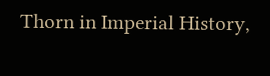Thorn in Imperial History,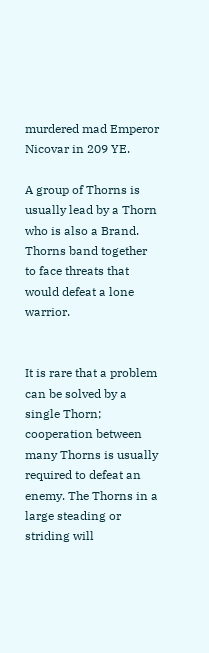murdered mad Emperor Nicovar in 209 YE.

A group of Thorns is usually lead by a Thorn who is also a Brand.
Thorns band together to face threats that would defeat a lone warrior.


It is rare that a problem can be solved by a single Thorn; cooperation between many Thorns is usually required to defeat an enemy. The Thorns in a large steading or striding will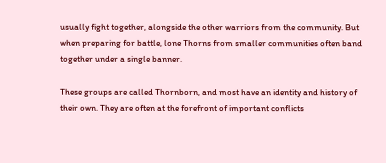usually fight together, alongside the other warriors from the community. But when preparing for battle, lone Thorns from smaller communities often band together under a single banner.

These groups are called Thornborn, and most have an identity and history of their own. They are often at the forefront of important conflicts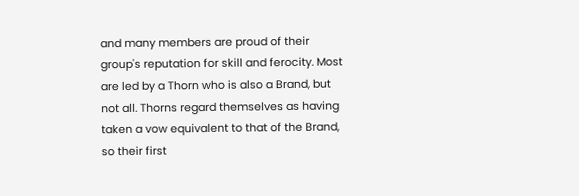and many members are proud of their group's reputation for skill and ferocity. Most are led by a Thorn who is also a Brand, but not all. Thorns regard themselves as having taken a vow equivalent to that of the Brand, so their first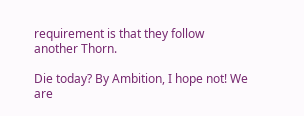requirement is that they follow another Thorn.

Die today? By Ambition, I hope not! We are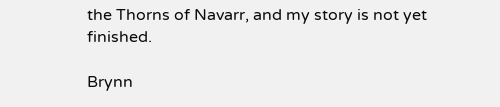the Thorns of Navarr, and my story is not yet finished.

Brynn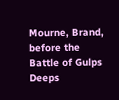Mourne, Brand, before the Battle of Gulps Deeps